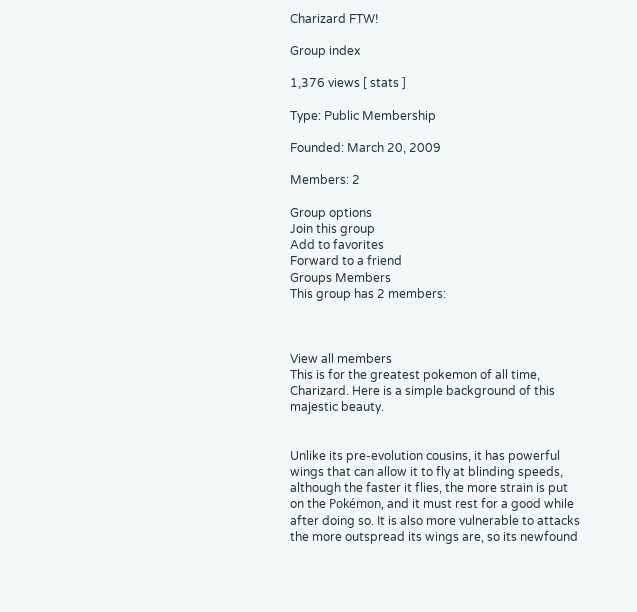Charizard FTW!

Group index

1,376 views [ stats ]

Type: Public Membership

Founded: March 20, 2009

Members: 2

Group options
Join this group
Add to favorites
Forward to a friend
Groups Members
This group has 2 members:



View all members
This is for the greatest pokemon of all time, Charizard. Here is a simple background of this majestic beauty.


Unlike its pre-evolution cousins, it has powerful wings that can allow it to fly at blinding speeds, although the faster it flies, the more strain is put on the Pokémon, and it must rest for a good while after doing so. It is also more vulnerable to attacks the more outspread its wings are, so its newfound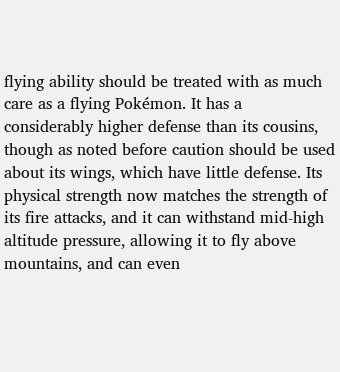flying ability should be treated with as much care as a flying Pokémon. It has a considerably higher defense than its cousins, though as noted before caution should be used about its wings, which have little defense. Its physical strength now matches the strength of its fire attacks, and it can withstand mid-high altitude pressure, allowing it to fly above mountains, and can even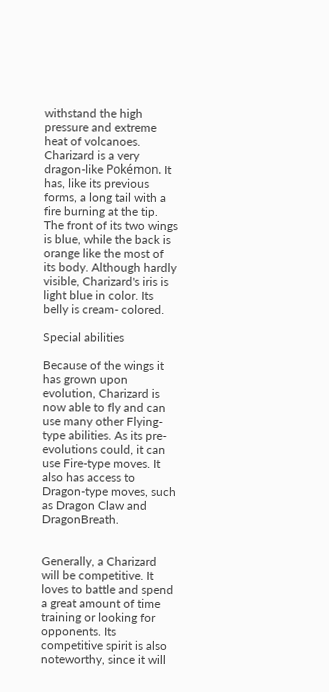withstand the high pressure and extreme heat of volcanoes. Charizard is a very dragon-like Pokémon. It has, like its previous forms, a long tail with a fire burning at the tip. The front of its two wings is blue, while the back is orange like the most of its body. Although hardly visible, Charizard's iris is light blue in color. Its belly is cream- colored.

Special abilities

Because of the wings it has grown upon evolution, Charizard is now able to fly and can use many other Flying-type abilities. As its pre-evolutions could, it can use Fire-type moves. It also has access to Dragon-type moves, such as Dragon Claw and DragonBreath.


Generally, a Charizard will be competitive. It loves to battle and spend a great amount of time training or looking for opponents. Its competitive spirit is also noteworthy, since it will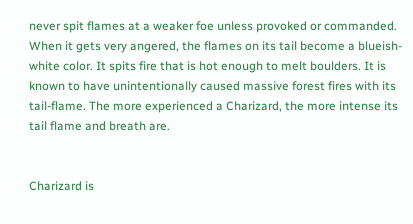never spit flames at a weaker foe unless provoked or commanded. When it gets very angered, the flames on its tail become a blueish-white color. It spits fire that is hot enough to melt boulders. It is known to have unintentionally caused massive forest fires with its tail-flame. The more experienced a Charizard, the more intense its tail flame and breath are.


Charizard is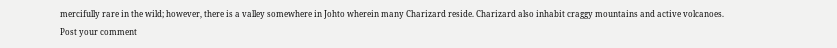mercifully rare in the wild; however, there is a valley somewhere in Johto wherein many Charizard reside. Charizard also inhabit craggy mountains and active volcanoes.
Post your comment